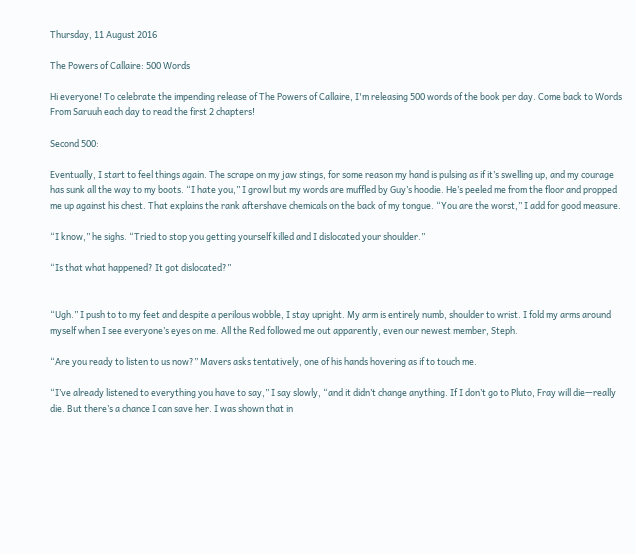Thursday, 11 August 2016

The Powers of Callaire: 500 Words

Hi everyone! To celebrate the impending release of The Powers of Callaire, I'm releasing 500 words of the book per day. Come back to Words From Saruuh each day to read the first 2 chapters!

Second 500:

Eventually, I start to feel things again. The scrape on my jaw stings, for some reason my hand is pulsing as if it’s swelling up, and my courage has sunk all the way to my boots. “I hate you,” I growl but my words are muffled by Guy’s hoodie. He’s peeled me from the floor and propped me up against his chest. That explains the rank aftershave chemicals on the back of my tongue. “You are the worst,” I add for good measure.

“I know,” he sighs. “Tried to stop you getting yourself killed and I dislocated your shoulder.”

“Is that what happened? It got dislocated?”


“Ugh.” I push to to my feet and despite a perilous wobble, I stay upright. My arm is entirely numb, shoulder to wrist. I fold my arms around myself when I see everyone’s eyes on me. All the Red followed me out apparently, even our newest member, Steph.

“Are you ready to listen to us now?” Mavers asks tentatively, one of his hands hovering as if to touch me.

“I’ve already listened to everything you have to say,” I say slowly, “and it didn’t change anything. If I don’t go to Pluto, Fray will die—really die. But there’s a chance I can save her. I was shown that in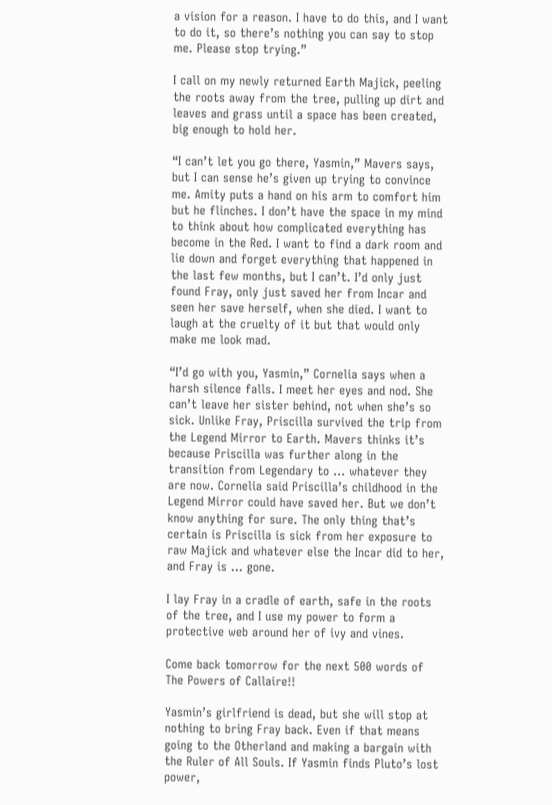a vision for a reason. I have to do this, and I want to do it, so there’s nothing you can say to stop me. Please stop trying.”

I call on my newly returned Earth Majick, peeling the roots away from the tree, pulling up dirt and leaves and grass until a space has been created, big enough to hold her.

“I can’t let you go there, Yasmin,” Mavers says, but I can sense he’s given up trying to convince me. Amity puts a hand on his arm to comfort him but he flinches. I don’t have the space in my mind to think about how complicated everything has become in the Red. I want to find a dark room and lie down and forget everything that happened in the last few months, but I can’t. I’d only just found Fray, only just saved her from Incar and seen her save herself, when she died. I want to laugh at the cruelty of it but that would only make me look mad.

“I’d go with you, Yasmin,” Cornelia says when a harsh silence falls. I meet her eyes and nod. She can’t leave her sister behind, not when she’s so sick. Unlike Fray, Priscilla survived the trip from the Legend Mirror to Earth. Mavers thinks it’s because Priscilla was further along in the transition from Legendary to … whatever they are now. Cornelia said Priscilla’s childhood in the Legend Mirror could have saved her. But we don’t know anything for sure. The only thing that’s certain is Priscilla is sick from her exposure to raw Majick and whatever else the Incar did to her, and Fray is … gone.

I lay Fray in a cradle of earth, safe in the roots of the tree, and I use my power to form a protective web around her of ivy and vines.

Come back tomorrow for the next 500 words of The Powers of Callaire!!

Yasmin’s girlfriend is dead, but she will stop at nothing to bring Fray back. Even if that means going to the Otherland and making a bargain with the Ruler of All Souls. If Yasmin finds Pluto’s lost power,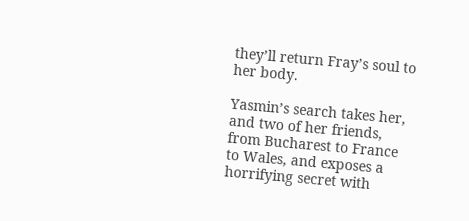they’ll return Fray’s soul to her body.

Yasmin’s search takes her, and two of her friends, from Bucharest to France to Wales, and exposes a horrifying secret with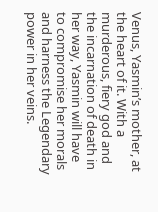Venus, Yasmin’s mother, at the heart of it. With a murderous, fiery god and the incarnation of death in her way, Yasmin will have to compromise her morals and harness the Legendary power in her veins.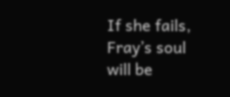If she fails, Fray’s soul will be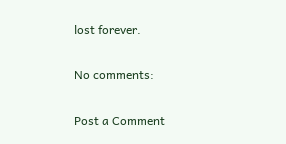lost forever.

No comments:

Post a Comment